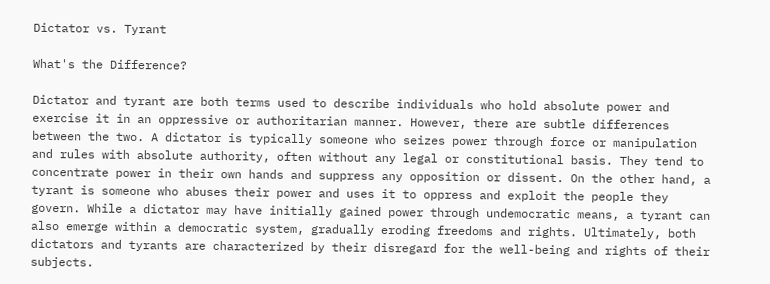Dictator vs. Tyrant

What's the Difference?

Dictator and tyrant are both terms used to describe individuals who hold absolute power and exercise it in an oppressive or authoritarian manner. However, there are subtle differences between the two. A dictator is typically someone who seizes power through force or manipulation and rules with absolute authority, often without any legal or constitutional basis. They tend to concentrate power in their own hands and suppress any opposition or dissent. On the other hand, a tyrant is someone who abuses their power and uses it to oppress and exploit the people they govern. While a dictator may have initially gained power through undemocratic means, a tyrant can also emerge within a democratic system, gradually eroding freedoms and rights. Ultimately, both dictators and tyrants are characterized by their disregard for the well-being and rights of their subjects.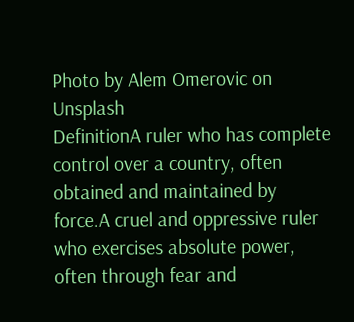Photo by Alem Omerovic on Unsplash
DefinitionA ruler who has complete control over a country, often obtained and maintained by force.A cruel and oppressive ruler who exercises absolute power, often through fear and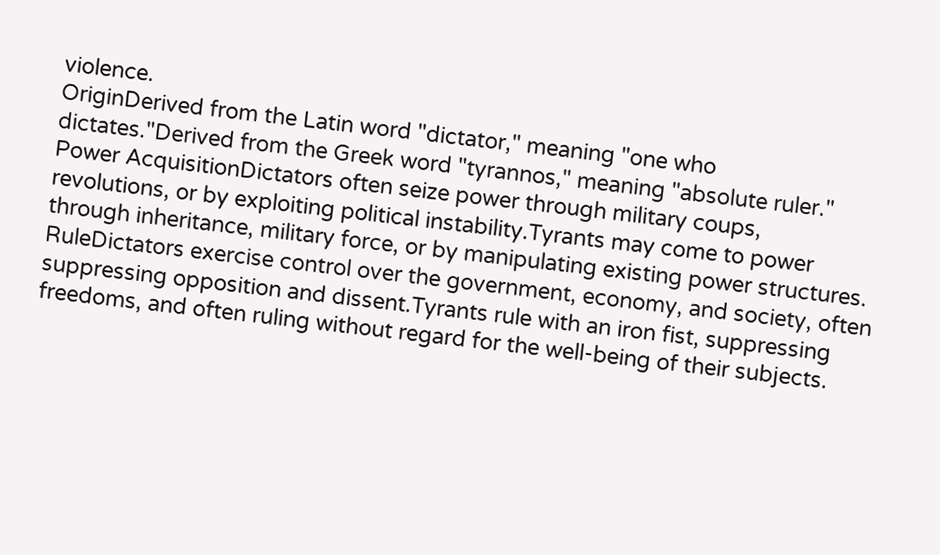violence.
OriginDerived from the Latin word "dictator," meaning "one who dictates."Derived from the Greek word "tyrannos," meaning "absolute ruler."
Power AcquisitionDictators often seize power through military coups, revolutions, or by exploiting political instability.Tyrants may come to power through inheritance, military force, or by manipulating existing power structures.
RuleDictators exercise control over the government, economy, and society, often suppressing opposition and dissent.Tyrants rule with an iron fist, suppressing freedoms, and often ruling without regard for the well-being of their subjects.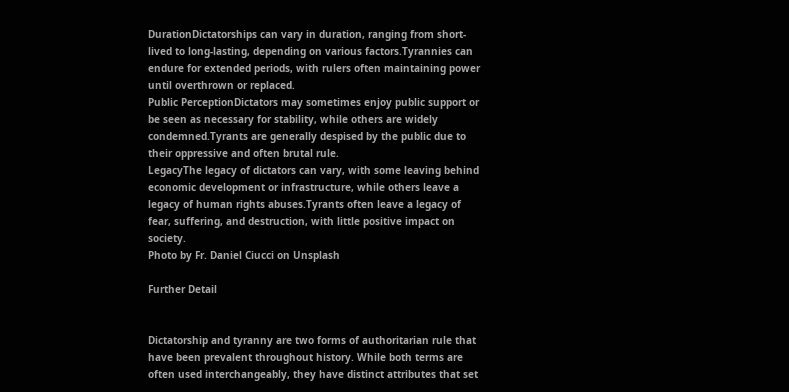DurationDictatorships can vary in duration, ranging from short-lived to long-lasting, depending on various factors.Tyrannies can endure for extended periods, with rulers often maintaining power until overthrown or replaced.
Public PerceptionDictators may sometimes enjoy public support or be seen as necessary for stability, while others are widely condemned.Tyrants are generally despised by the public due to their oppressive and often brutal rule.
LegacyThe legacy of dictators can vary, with some leaving behind economic development or infrastructure, while others leave a legacy of human rights abuses.Tyrants often leave a legacy of fear, suffering, and destruction, with little positive impact on society.
Photo by Fr. Daniel Ciucci on Unsplash

Further Detail


Dictatorship and tyranny are two forms of authoritarian rule that have been prevalent throughout history. While both terms are often used interchangeably, they have distinct attributes that set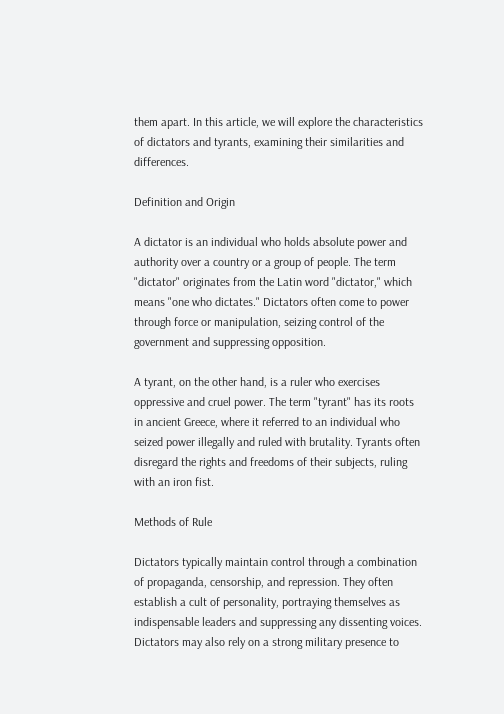them apart. In this article, we will explore the characteristics of dictators and tyrants, examining their similarities and differences.

Definition and Origin

A dictator is an individual who holds absolute power and authority over a country or a group of people. The term "dictator" originates from the Latin word "dictator," which means "one who dictates." Dictators often come to power through force or manipulation, seizing control of the government and suppressing opposition.

A tyrant, on the other hand, is a ruler who exercises oppressive and cruel power. The term "tyrant" has its roots in ancient Greece, where it referred to an individual who seized power illegally and ruled with brutality. Tyrants often disregard the rights and freedoms of their subjects, ruling with an iron fist.

Methods of Rule

Dictators typically maintain control through a combination of propaganda, censorship, and repression. They often establish a cult of personality, portraying themselves as indispensable leaders and suppressing any dissenting voices. Dictators may also rely on a strong military presence to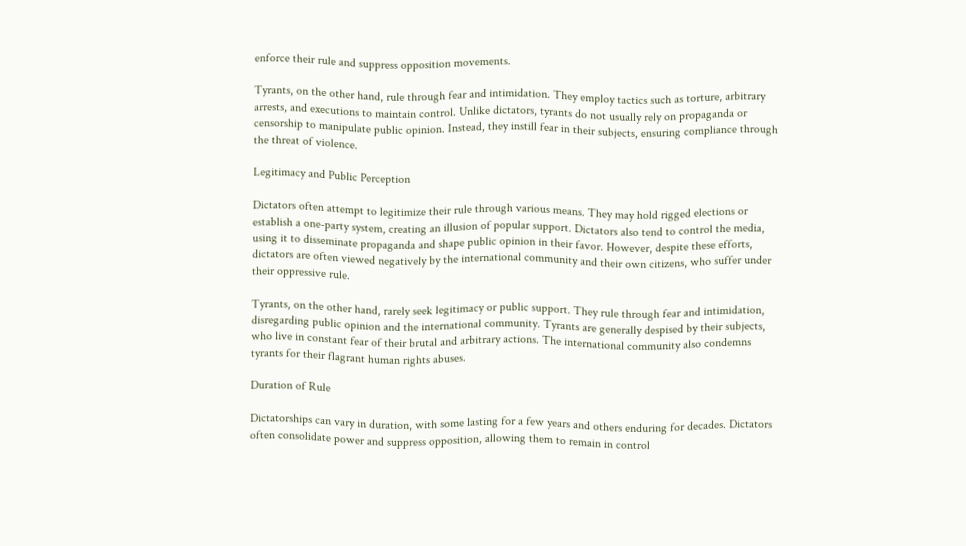enforce their rule and suppress opposition movements.

Tyrants, on the other hand, rule through fear and intimidation. They employ tactics such as torture, arbitrary arrests, and executions to maintain control. Unlike dictators, tyrants do not usually rely on propaganda or censorship to manipulate public opinion. Instead, they instill fear in their subjects, ensuring compliance through the threat of violence.

Legitimacy and Public Perception

Dictators often attempt to legitimize their rule through various means. They may hold rigged elections or establish a one-party system, creating an illusion of popular support. Dictators also tend to control the media, using it to disseminate propaganda and shape public opinion in their favor. However, despite these efforts, dictators are often viewed negatively by the international community and their own citizens, who suffer under their oppressive rule.

Tyrants, on the other hand, rarely seek legitimacy or public support. They rule through fear and intimidation, disregarding public opinion and the international community. Tyrants are generally despised by their subjects, who live in constant fear of their brutal and arbitrary actions. The international community also condemns tyrants for their flagrant human rights abuses.

Duration of Rule

Dictatorships can vary in duration, with some lasting for a few years and others enduring for decades. Dictators often consolidate power and suppress opposition, allowing them to remain in control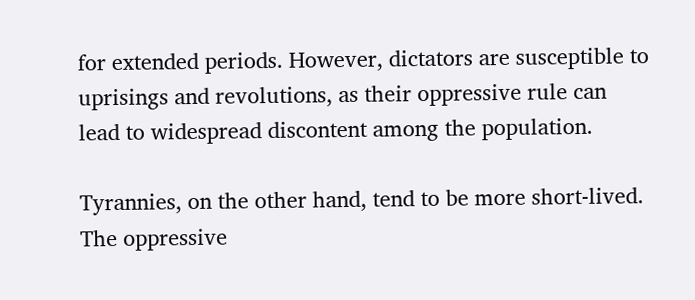for extended periods. However, dictators are susceptible to uprisings and revolutions, as their oppressive rule can lead to widespread discontent among the population.

Tyrannies, on the other hand, tend to be more short-lived. The oppressive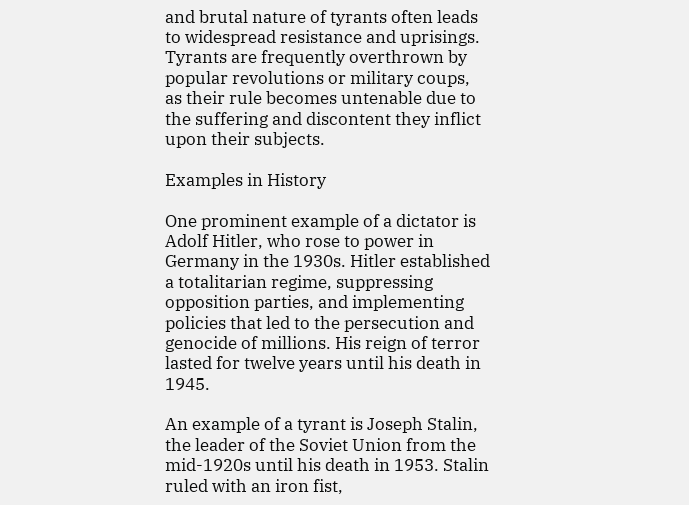and brutal nature of tyrants often leads to widespread resistance and uprisings. Tyrants are frequently overthrown by popular revolutions or military coups, as their rule becomes untenable due to the suffering and discontent they inflict upon their subjects.

Examples in History

One prominent example of a dictator is Adolf Hitler, who rose to power in Germany in the 1930s. Hitler established a totalitarian regime, suppressing opposition parties, and implementing policies that led to the persecution and genocide of millions. His reign of terror lasted for twelve years until his death in 1945.

An example of a tyrant is Joseph Stalin, the leader of the Soviet Union from the mid-1920s until his death in 1953. Stalin ruled with an iron fist,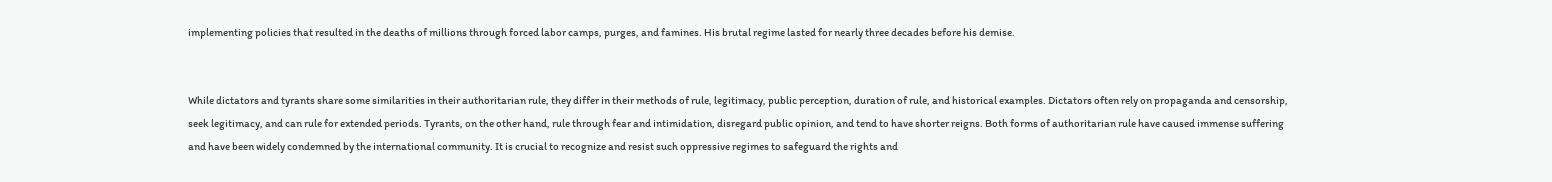implementing policies that resulted in the deaths of millions through forced labor camps, purges, and famines. His brutal regime lasted for nearly three decades before his demise.


While dictators and tyrants share some similarities in their authoritarian rule, they differ in their methods of rule, legitimacy, public perception, duration of rule, and historical examples. Dictators often rely on propaganda and censorship, seek legitimacy, and can rule for extended periods. Tyrants, on the other hand, rule through fear and intimidation, disregard public opinion, and tend to have shorter reigns. Both forms of authoritarian rule have caused immense suffering and have been widely condemned by the international community. It is crucial to recognize and resist such oppressive regimes to safeguard the rights and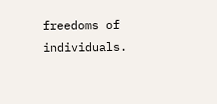freedoms of individuals.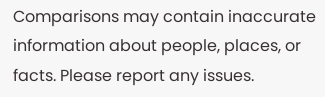Comparisons may contain inaccurate information about people, places, or facts. Please report any issues.